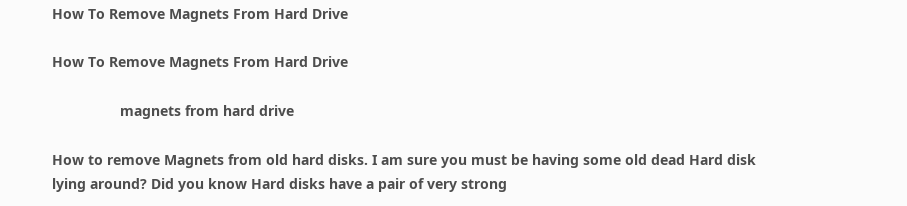How To Remove Magnets From Hard Drive

How To Remove Magnets From Hard Drive

                 magnets from hard drive

How to remove Magnets from old hard disks. I am sure you must be having some old dead Hard disk lying around? Did you know Hard disks have a pair of very strong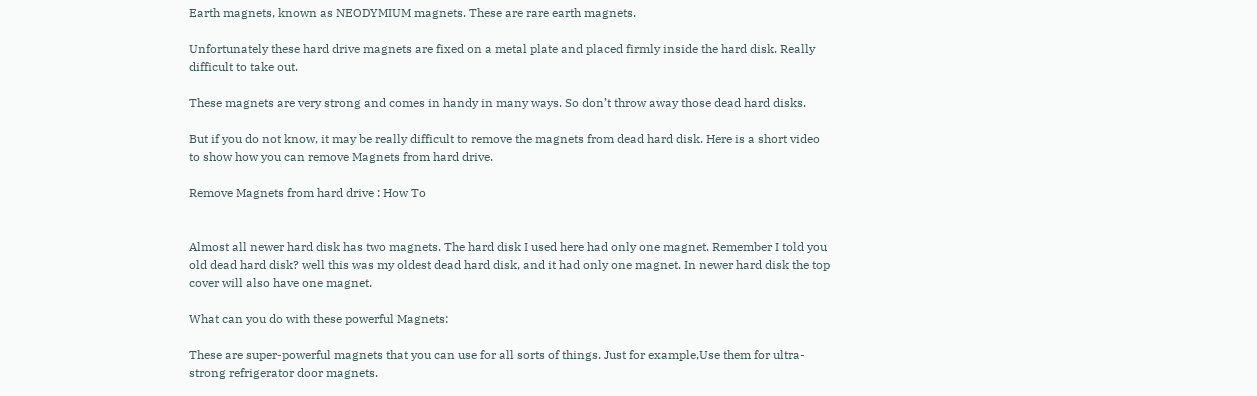Earth magnets, known as NEODYMIUM magnets. These are rare earth magnets.

Unfortunately these hard drive magnets are fixed on a metal plate and placed firmly inside the hard disk. Really difficult to take out.

These magnets are very strong and comes in handy in many ways. So don’t throw away those dead hard disks.

But if you do not know, it may be really difficult to remove the magnets from dead hard disk. Here is a short video to show how you can remove Magnets from hard drive.

Remove Magnets from hard drive : How To


Almost all newer hard disk has two magnets. The hard disk I used here had only one magnet. Remember I told you old dead hard disk? well this was my oldest dead hard disk, and it had only one magnet. In newer hard disk the top cover will also have one magnet.

What can you do with these powerful Magnets:

These are super-powerful magnets that you can use for all sorts of things. Just for example,Use them for ultra-strong refrigerator door magnets.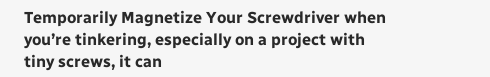Temporarily Magnetize Your Screwdriver when you’re tinkering, especially on a project with tiny screws, it can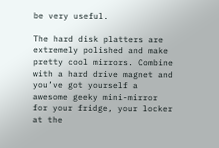be very useful.

The hard disk platters are extremely polished and make pretty cool mirrors. Combine  with a hard drive magnet and you’ve got yourself a awesome geeky mini-mirror for your fridge, your locker at the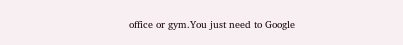office or gym.You just need to Google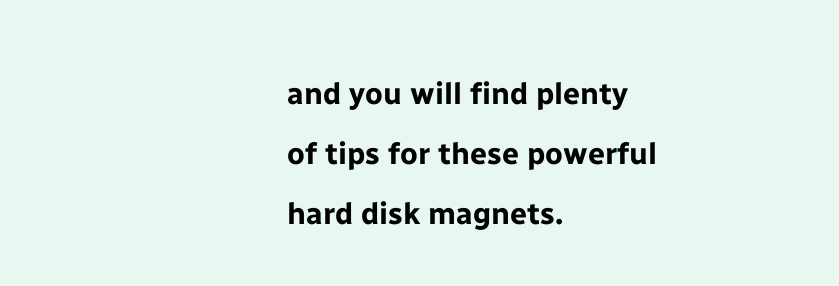and you will find plenty of tips for these powerful hard disk magnets.